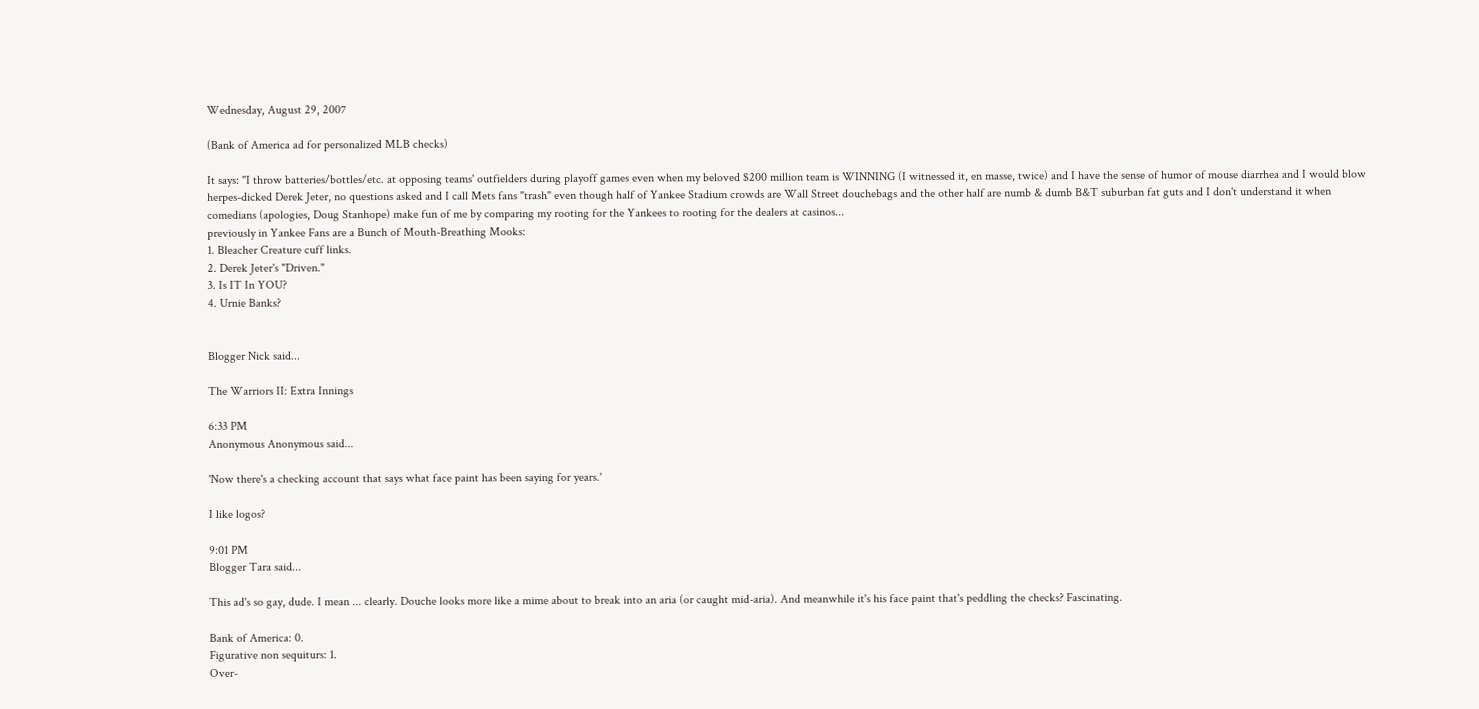Wednesday, August 29, 2007

(Bank of America ad for personalized MLB checks)

It says: "I throw batteries/bottles/etc. at opposing teams' outfielders during playoff games even when my beloved $200 million team is WINNING (I witnessed it, en masse, twice) and I have the sense of humor of mouse diarrhea and I would blow herpes-dicked Derek Jeter, no questions asked and I call Mets fans "trash" even though half of Yankee Stadium crowds are Wall Street douchebags and the other half are numb & dumb B&T suburban fat guts and I don't understand it when comedians (apologies, Doug Stanhope) make fun of me by comparing my rooting for the Yankees to rooting for the dealers at casinos...
previously in Yankee Fans are a Bunch of Mouth-Breathing Mooks:
1. Bleacher Creature cuff links.
2. Derek Jeter's "Driven."
3. Is IT In YOU?
4. Urnie Banks?


Blogger Nick said...

The Warriors II: Extra Innings

6:33 PM
Anonymous Anonymous said...

'Now there's a checking account that says what face paint has been saying for years.'

I like logos?

9:01 PM
Blogger Tara said...

This ad's so gay, dude. I mean ... clearly. Douche looks more like a mime about to break into an aria (or caught mid-aria). And meanwhile it's his face paint that's peddling the checks? Fascinating.

Bank of America: 0.
Figurative non sequiturs: 1.
Over-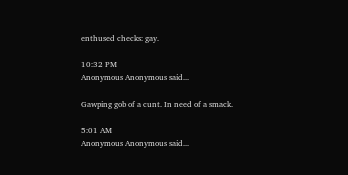enthused checks: gay.

10:32 PM
Anonymous Anonymous said...

Gawping gob of a cunt. In need of a smack.

5:01 AM
Anonymous Anonymous said...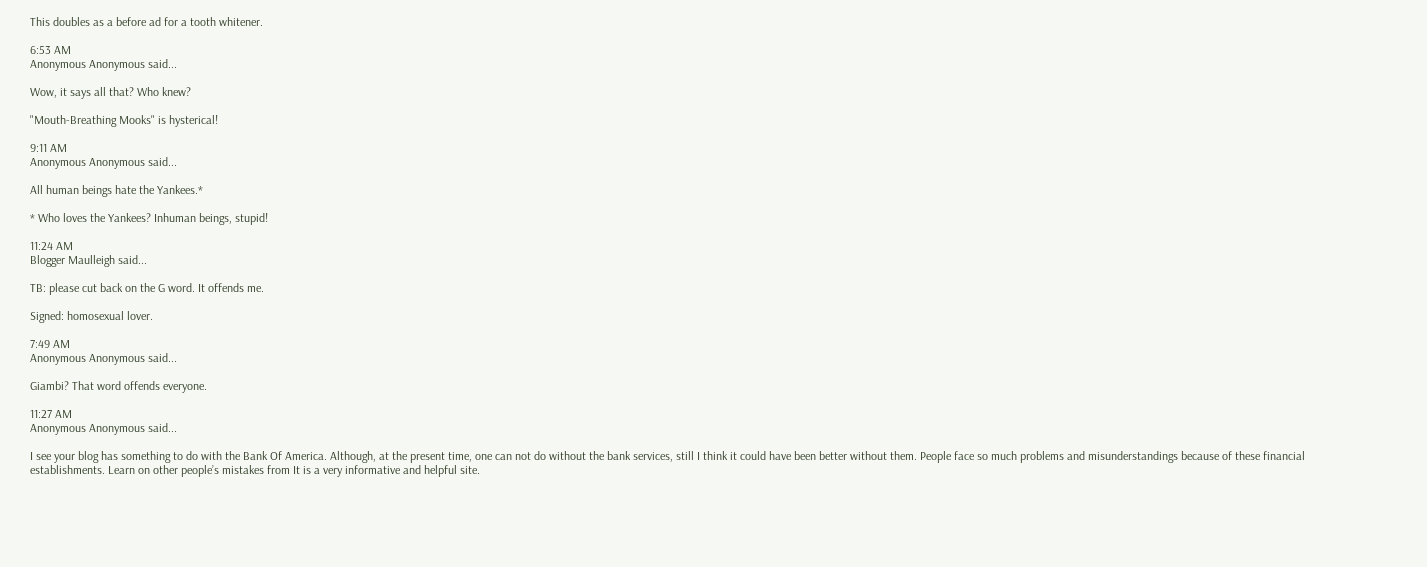This doubles as a before ad for a tooth whitener.

6:53 AM
Anonymous Anonymous said...

Wow, it says all that? Who knew?

"Mouth-Breathing Mooks" is hysterical!

9:11 AM
Anonymous Anonymous said...

All human beings hate the Yankees.*

* Who loves the Yankees? Inhuman beings, stupid!

11:24 AM
Blogger Maulleigh said...

TB: please cut back on the G word. It offends me.

Signed: homosexual lover.

7:49 AM
Anonymous Anonymous said...

Giambi? That word offends everyone.

11:27 AM
Anonymous Anonymous said...

I see your blog has something to do with the Bank Of America. Although, at the present time, one can not do without the bank services, still I think it could have been better without them. People face so much problems and misunderstandings because of these financial establishments. Learn on other people’s mistakes from It is a very informative and helpful site.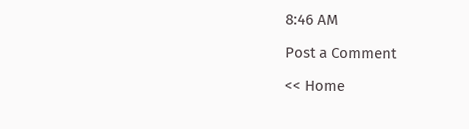8:46 AM

Post a Comment

<< Home